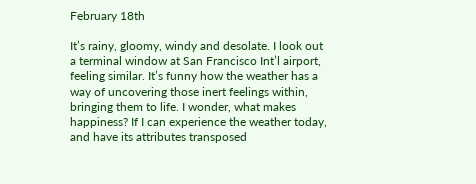February 18th

It’s rainy, gloomy, windy and desolate. I look out a terminal window at San Francisco Int’l airport, feeling similar. It’s funny how the weather has a way of uncovering those inert feelings within, bringing them to life. I wonder, what makes happiness? If I can experience the weather today, and have its attributes transposed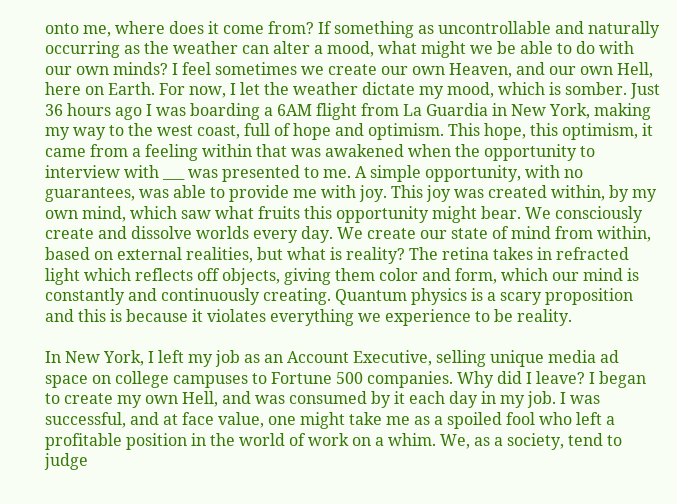onto me, where does it come from? If something as uncontrollable and naturally occurring as the weather can alter a mood, what might we be able to do with our own minds? I feel sometimes we create our own Heaven, and our own Hell, here on Earth. For now, I let the weather dictate my mood, which is somber. Just 36 hours ago I was boarding a 6AM flight from La Guardia in New York, making my way to the west coast, full of hope and optimism. This hope, this optimism, it came from a feeling within that was awakened when the opportunity to interview with ___ was presented to me. A simple opportunity, with no guarantees, was able to provide me with joy. This joy was created within, by my own mind, which saw what fruits this opportunity might bear. We consciously create and dissolve worlds every day. We create our state of mind from within, based on external realities, but what is reality? The retina takes in refracted light which reflects off objects, giving them color and form, which our mind is constantly and continuously creating. Quantum physics is a scary proposition and this is because it violates everything we experience to be reality.

In New York, I left my job as an Account Executive, selling unique media ad space on college campuses to Fortune 500 companies. Why did I leave? I began to create my own Hell, and was consumed by it each day in my job. I was successful, and at face value, one might take me as a spoiled fool who left a profitable position in the world of work on a whim. We, as a society, tend to judge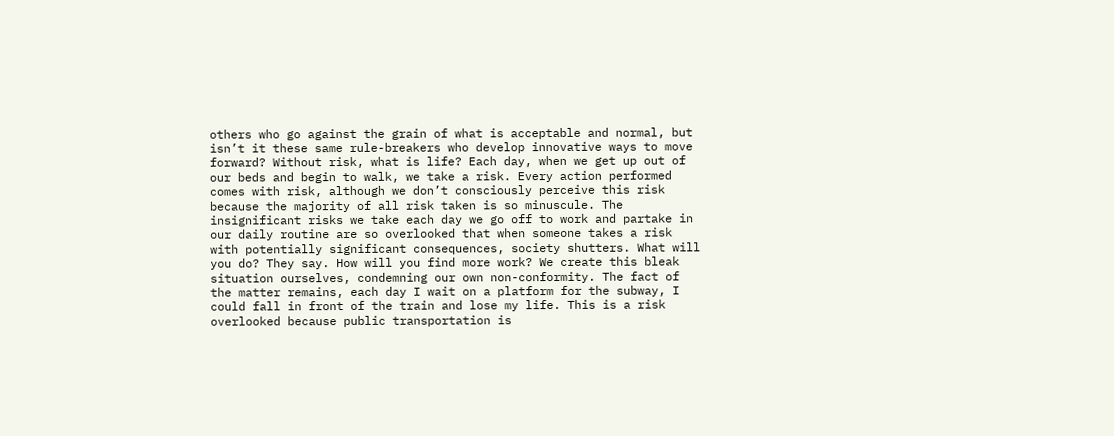others who go against the grain of what is acceptable and normal, but isn’t it these same rule-breakers who develop innovative ways to move forward? Without risk, what is life? Each day, when we get up out of our beds and begin to walk, we take a risk. Every action performed comes with risk, although we don’t consciously perceive this risk because the majority of all risk taken is so minuscule. The insignificant risks we take each day we go off to work and partake in our daily routine are so overlooked that when someone takes a risk with potentially significant consequences, society shutters. What will you do? They say. How will you find more work? We create this bleak situation ourselves, condemning our own non-conformity. The fact of the matter remains, each day I wait on a platform for the subway, I could fall in front of the train and lose my life. This is a risk overlooked because public transportation is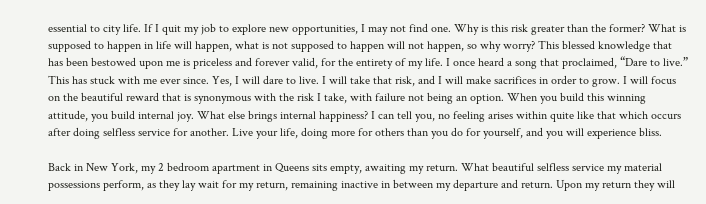essential to city life. If I quit my job to explore new opportunities, I may not find one. Why is this risk greater than the former? What is supposed to happen in life will happen, what is not supposed to happen will not happen, so why worry? This blessed knowledge that has been bestowed upon me is priceless and forever valid, for the entirety of my life. I once heard a song that proclaimed, “Dare to live.” This has stuck with me ever since. Yes, I will dare to live. I will take that risk, and I will make sacrifices in order to grow. I will focus on the beautiful reward that is synonymous with the risk I take, with failure not being an option. When you build this winning attitude, you build internal joy. What else brings internal happiness? I can tell you, no feeling arises within quite like that which occurs after doing selfless service for another. Live your life, doing more for others than you do for yourself, and you will experience bliss.

Back in New York, my 2 bedroom apartment in Queens sits empty, awaiting my return. What beautiful selfless service my material possessions perform, as they lay wait for my return, remaining inactive in between my departure and return. Upon my return they will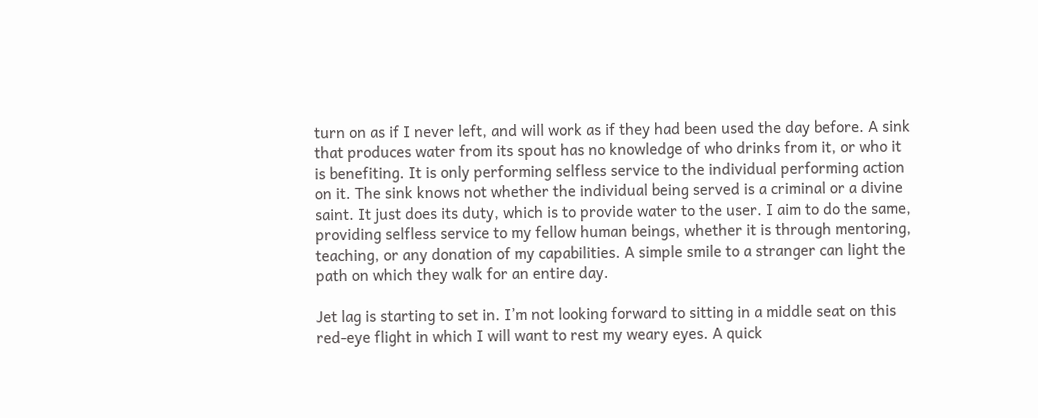turn on as if I never left, and will work as if they had been used the day before. A sink that produces water from its spout has no knowledge of who drinks from it, or who it is benefiting. It is only performing selfless service to the individual performing action on it. The sink knows not whether the individual being served is a criminal or a divine saint. It just does its duty, which is to provide water to the user. I aim to do the same, providing selfless service to my fellow human beings, whether it is through mentoring, teaching, or any donation of my capabilities. A simple smile to a stranger can light the path on which they walk for an entire day.

Jet lag is starting to set in. I’m not looking forward to sitting in a middle seat on this red-eye flight in which I will want to rest my weary eyes. A quick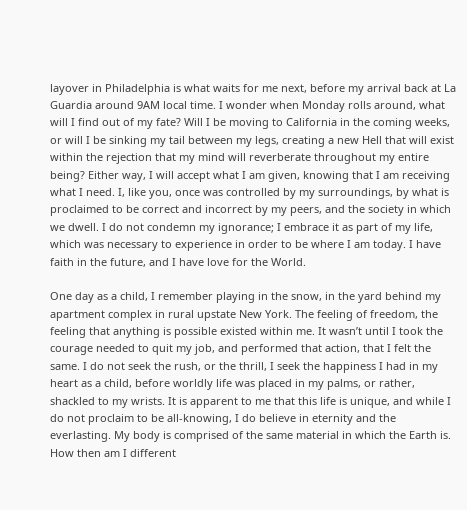layover in Philadelphia is what waits for me next, before my arrival back at La Guardia around 9AM local time. I wonder when Monday rolls around, what will I find out of my fate? Will I be moving to California in the coming weeks, or will I be sinking my tail between my legs, creating a new Hell that will exist within the rejection that my mind will reverberate throughout my entire being? Either way, I will accept what I am given, knowing that I am receiving what I need. I, like you, once was controlled by my surroundings, by what is proclaimed to be correct and incorrect by my peers, and the society in which we dwell. I do not condemn my ignorance; I embrace it as part of my life, which was necessary to experience in order to be where I am today. I have faith in the future, and I have love for the World.

One day as a child, I remember playing in the snow, in the yard behind my apartment complex in rural upstate New York. The feeling of freedom, the feeling that anything is possible existed within me. It wasn’t until I took the courage needed to quit my job, and performed that action, that I felt the same. I do not seek the rush, or the thrill, I seek the happiness I had in my heart as a child, before worldly life was placed in my palms, or rather, shackled to my wrists. It is apparent to me that this life is unique, and while I do not proclaim to be all-knowing, I do believe in eternity and the everlasting. My body is comprised of the same material in which the Earth is. How then am I different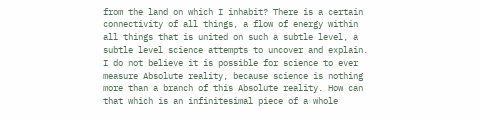from the land on which I inhabit? There is a certain connectivity of all things, a flow of energy within all things that is united on such a subtle level, a subtle level science attempts to uncover and explain. I do not believe it is possible for science to ever measure Absolute reality, because science is nothing more than a branch of this Absolute reality. How can that which is an infinitesimal piece of a whole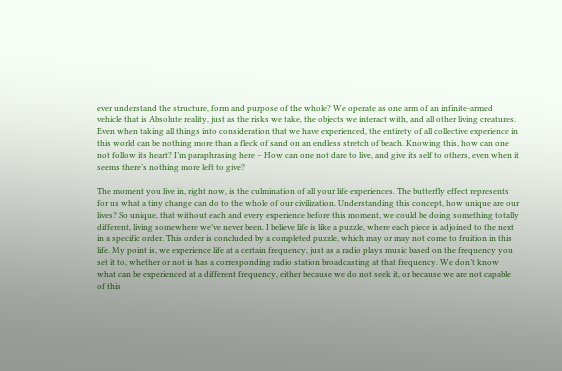ever understand the structure, form and purpose of the whole? We operate as one arm of an infinite-armed vehicle that is Absolute reality, just as the risks we take, the objects we interact with, and all other living creatures. Even when taking all things into consideration that we have experienced, the entirety of all collective experience in this world can be nothing more than a fleck of sand on an endless stretch of beach. Knowing this, how can one not follow its heart? I’m paraphrasing here – How can one not dare to live, and give its self to others, even when it seems there’s nothing more left to give?

The moment you live in, right now, is the culmination of all your life experiences. The butterfly effect represents for us what a tiny change can do to the whole of our civilization. Understanding this concept, how unique are our lives? So unique, that without each and every experience before this moment, we could be doing something totally different, living somewhere we’ve never been. I believe life is like a puzzle, where each piece is adjoined to the next in a specific order. This order is concluded by a completed puzzle, which may or may not come to fruition in this life. My point is, we experience life at a certain frequency, just as a radio plays music based on the frequency you set it to, whether or not is has a corresponding radio station broadcasting at that frequency. We don’t know what can be experienced at a different frequency, either because we do not seek it, or because we are not capable of this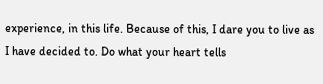experience, in this life. Because of this, I dare you to live as I have decided to. Do what your heart tells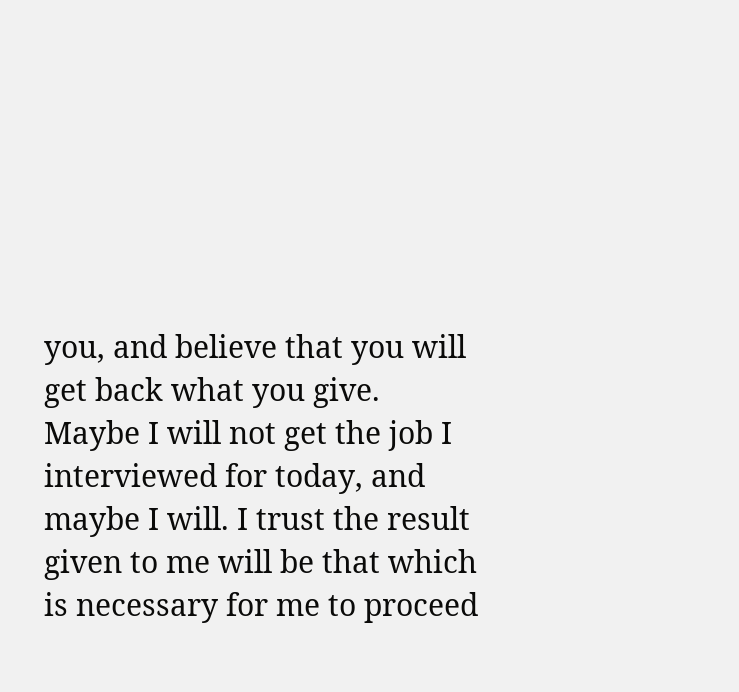you, and believe that you will get back what you give. Maybe I will not get the job I interviewed for today, and maybe I will. I trust the result given to me will be that which is necessary for me to proceed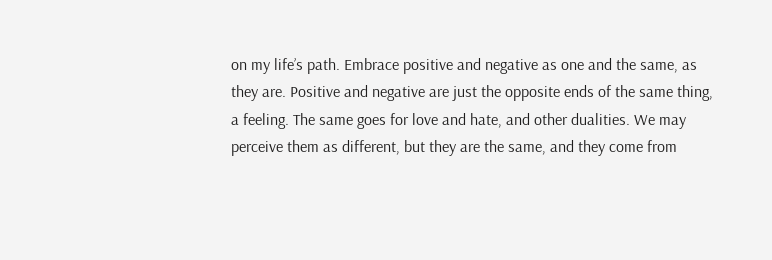on my life’s path. Embrace positive and negative as one and the same, as they are. Positive and negative are just the opposite ends of the same thing, a feeling. The same goes for love and hate, and other dualities. We may perceive them as different, but they are the same, and they come from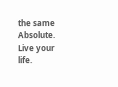the same Absolute. Live your life.